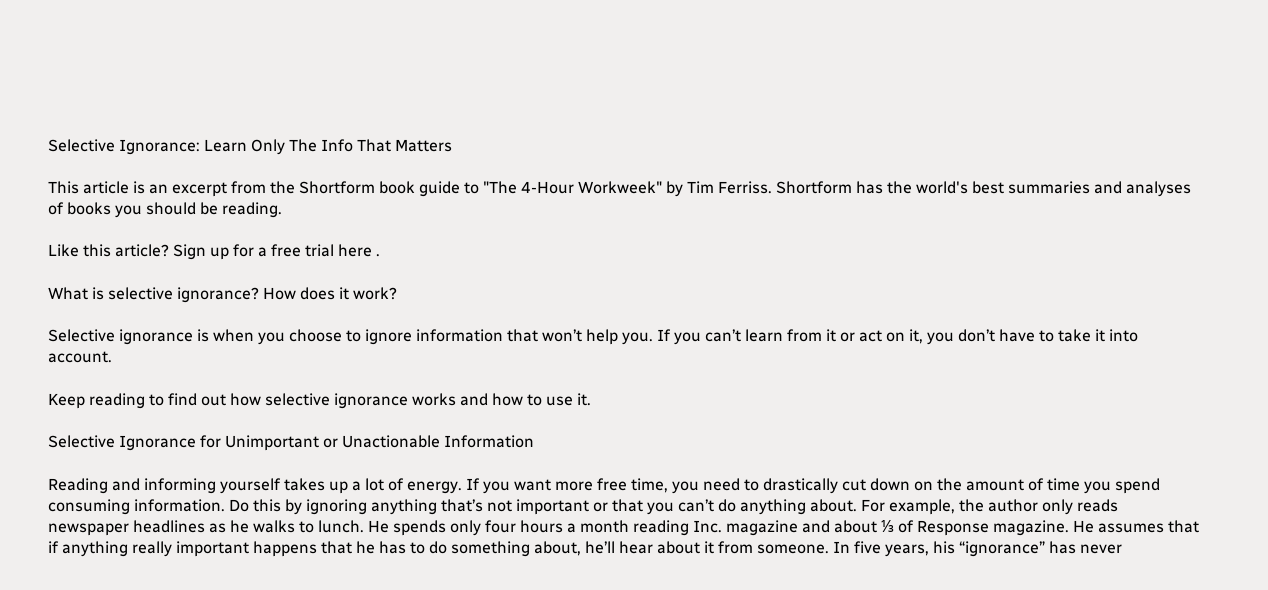Selective Ignorance: Learn Only The Info That Matters

This article is an excerpt from the Shortform book guide to "The 4-Hour Workweek" by Tim Ferriss. Shortform has the world's best summaries and analyses of books you should be reading.

Like this article? Sign up for a free trial here .

What is selective ignorance? How does it work?

Selective ignorance is when you choose to ignore information that won’t help you. If you can’t learn from it or act on it, you don’t have to take it into account.

Keep reading to find out how selective ignorance works and how to use it.

Selective Ignorance for Unimportant or Unactionable Information

Reading and informing yourself takes up a lot of energy. If you want more free time, you need to drastically cut down on the amount of time you spend consuming information. Do this by ignoring anything that’s not important or that you can’t do anything about. For example, the author only reads newspaper headlines as he walks to lunch. He spends only four hours a month reading Inc. magazine and about ⅓ of Response magazine. He assumes that if anything really important happens that he has to do something about, he’ll hear about it from someone. In five years, his “ignorance” has never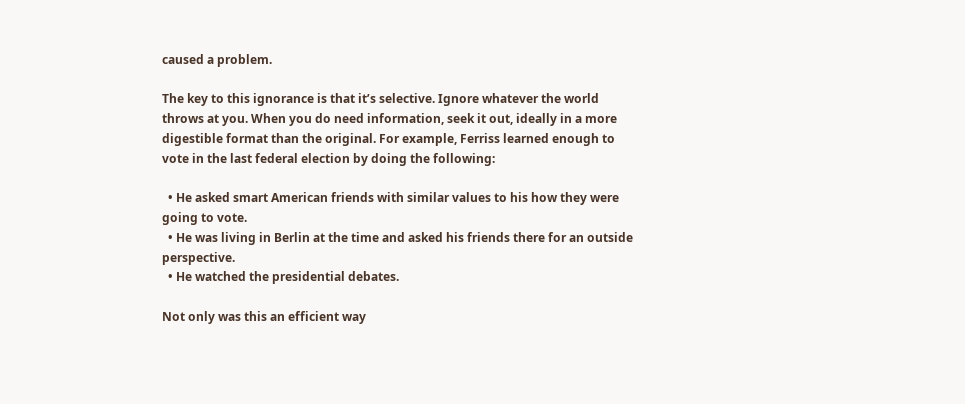caused a problem.

The key to this ignorance is that it’s selective. Ignore whatever the world throws at you. When you do need information, seek it out, ideally in a more digestible format than the original. For example, Ferriss learned enough to vote in the last federal election by doing the following:

  • He asked smart American friends with similar values to his how they were going to vote.
  • He was living in Berlin at the time and asked his friends there for an outside perspective.
  • He watched the presidential debates.

Not only was this an efficient way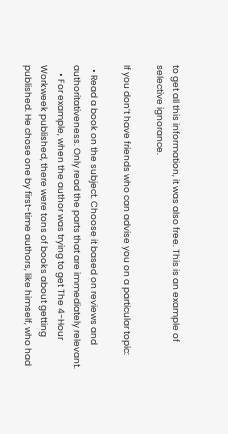to get all this information, it was also free. This is an example of selective ignorance.

If you don’t have friends who can advise you on a particular topic:

  • Read a book on the subject. Choose it based on reviews and authoritativeness. Only read the parts that are immediately relevant.
    • For example, when the author was trying to get The 4-Hour Workweek published, there were tons of books about getting published. He chose one by first-time authors, like himself, who had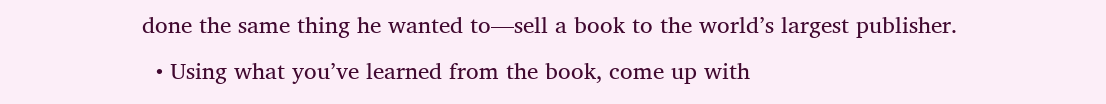done the same thing he wanted to—sell a book to the world’s largest publisher.
  • Using what you’ve learned from the book, come up with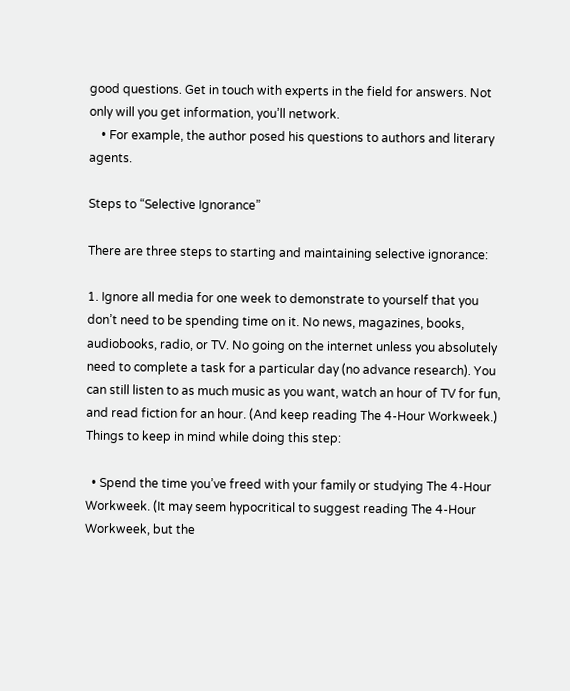good questions. Get in touch with experts in the field for answers. Not only will you get information, you’ll network.
    • For example, the author posed his questions to authors and literary agents.

Steps to “Selective Ignorance”

There are three steps to starting and maintaining selective ignorance:

1. Ignore all media for one week to demonstrate to yourself that you don’t need to be spending time on it. No news, magazines, books, audiobooks, radio, or TV. No going on the internet unless you absolutely need to complete a task for a particular day (no advance research). You can still listen to as much music as you want, watch an hour of TV for fun, and read fiction for an hour. (And keep reading The 4-Hour Workweek.) Things to keep in mind while doing this step:

  • Spend the time you’ve freed with your family or studying The 4-Hour Workweek. (It may seem hypocritical to suggest reading The 4-Hour Workweek, but the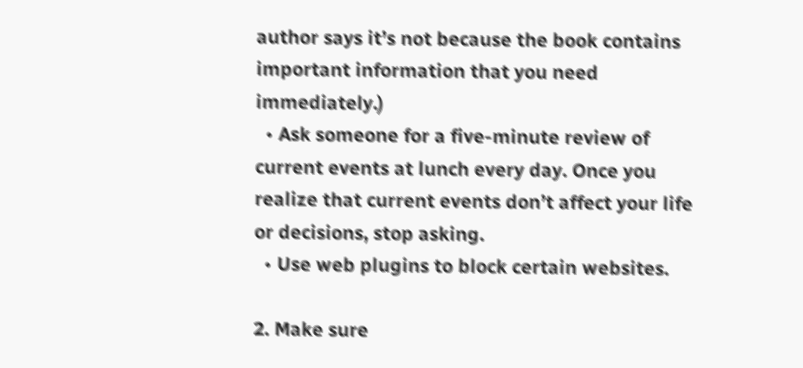author says it’s not because the book contains important information that you need immediately.)
  • Ask someone for a five-minute review of current events at lunch every day. Once you realize that current events don’t affect your life or decisions, stop asking.
  • Use web plugins to block certain websites.

2. Make sure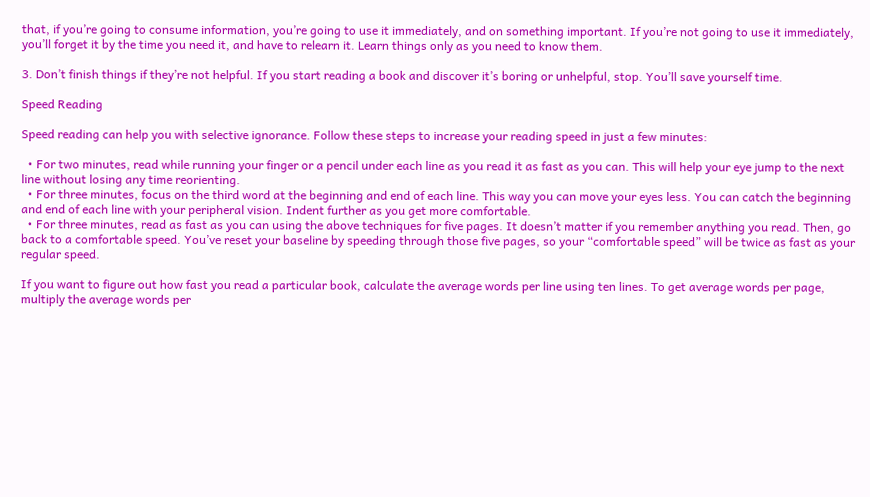that, if you’re going to consume information, you’re going to use it immediately, and on something important. If you’re not going to use it immediately, you’ll forget it by the time you need it, and have to relearn it. Learn things only as you need to know them.

3. Don’t finish things if they’re not helpful. If you start reading a book and discover it’s boring or unhelpful, stop. You’ll save yourself time.

Speed Reading

Speed reading can help you with selective ignorance. Follow these steps to increase your reading speed in just a few minutes:

  • For two minutes, read while running your finger or a pencil under each line as you read it as fast as you can. This will help your eye jump to the next line without losing any time reorienting.
  • For three minutes, focus on the third word at the beginning and end of each line. This way you can move your eyes less. You can catch the beginning and end of each line with your peripheral vision. Indent further as you get more comfortable.
  • For three minutes, read as fast as you can using the above techniques for five pages. It doesn’t matter if you remember anything you read. Then, go back to a comfortable speed. You’ve reset your baseline by speeding through those five pages, so your “comfortable speed” will be twice as fast as your regular speed.

If you want to figure out how fast you read a particular book, calculate the average words per line using ten lines. To get average words per page, multiply the average words per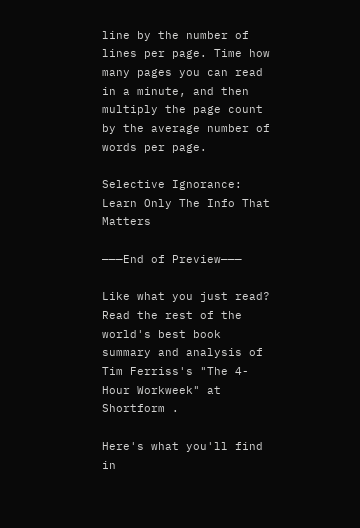line by the number of lines per page. Time how many pages you can read in a minute, and then multiply the page count by the average number of words per page.

Selective Ignorance: Learn Only The Info That Matters

———End of Preview———

Like what you just read? Read the rest of the world's best book summary and analysis of Tim Ferriss's "The 4-Hour Workweek" at Shortform .

Here's what you'll find in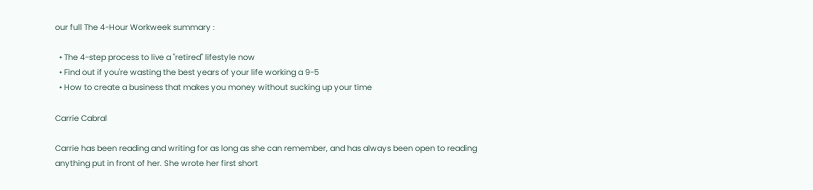our full The 4-Hour Workweek summary :

  • The 4-step process to live a "retired" lifestyle now
  • Find out if you're wasting the best years of your life working a 9-5
  • How to create a business that makes you money without sucking up your time

Carrie Cabral

Carrie has been reading and writing for as long as she can remember, and has always been open to reading anything put in front of her. She wrote her first short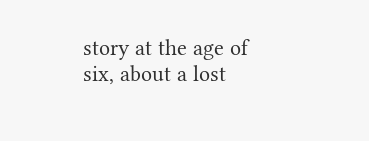story at the age of six, about a lost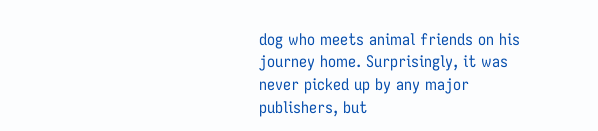dog who meets animal friends on his journey home. Surprisingly, it was never picked up by any major publishers, but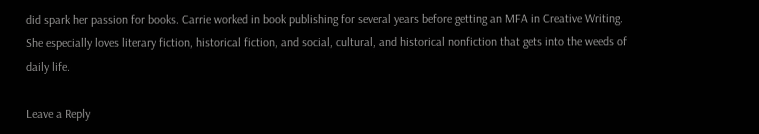did spark her passion for books. Carrie worked in book publishing for several years before getting an MFA in Creative Writing. She especially loves literary fiction, historical fiction, and social, cultural, and historical nonfiction that gets into the weeds of daily life.

Leave a Reply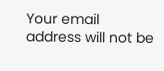Your email address will not be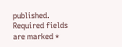published. Required fields are marked *